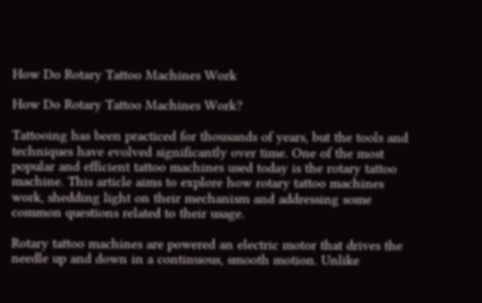How Do Rotary Tattoo Machines Work

How Do Rotary Tattoo Machines Work?

Tattooing has been practiced for thousands of years, but the tools and techniques have evolved significantly over time. One of the most popular and efficient tattoo machines used today is the rotary tattoo machine. This article aims to explore how rotary tattoo machines work, shedding light on their mechanism and addressing some common questions related to their usage.

Rotary tattoo machines are powered an electric motor that drives the needle up and down in a continuous, smooth motion. Unlike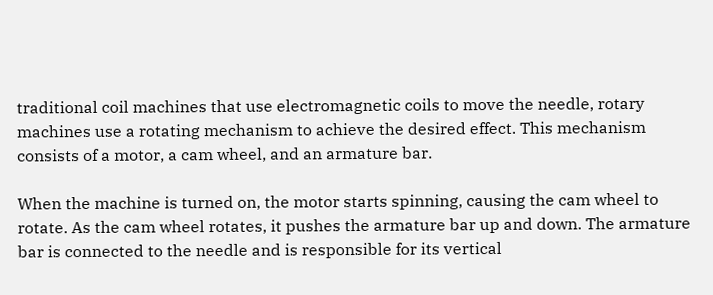traditional coil machines that use electromagnetic coils to move the needle, rotary machines use a rotating mechanism to achieve the desired effect. This mechanism consists of a motor, a cam wheel, and an armature bar.

When the machine is turned on, the motor starts spinning, causing the cam wheel to rotate. As the cam wheel rotates, it pushes the armature bar up and down. The armature bar is connected to the needle and is responsible for its vertical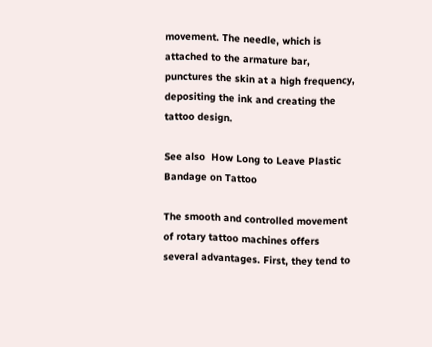movement. The needle, which is attached to the armature bar, punctures the skin at a high frequency, depositing the ink and creating the tattoo design.

See also  How Long to Leave Plastic Bandage on Tattoo

The smooth and controlled movement of rotary tattoo machines offers several advantages. First, they tend to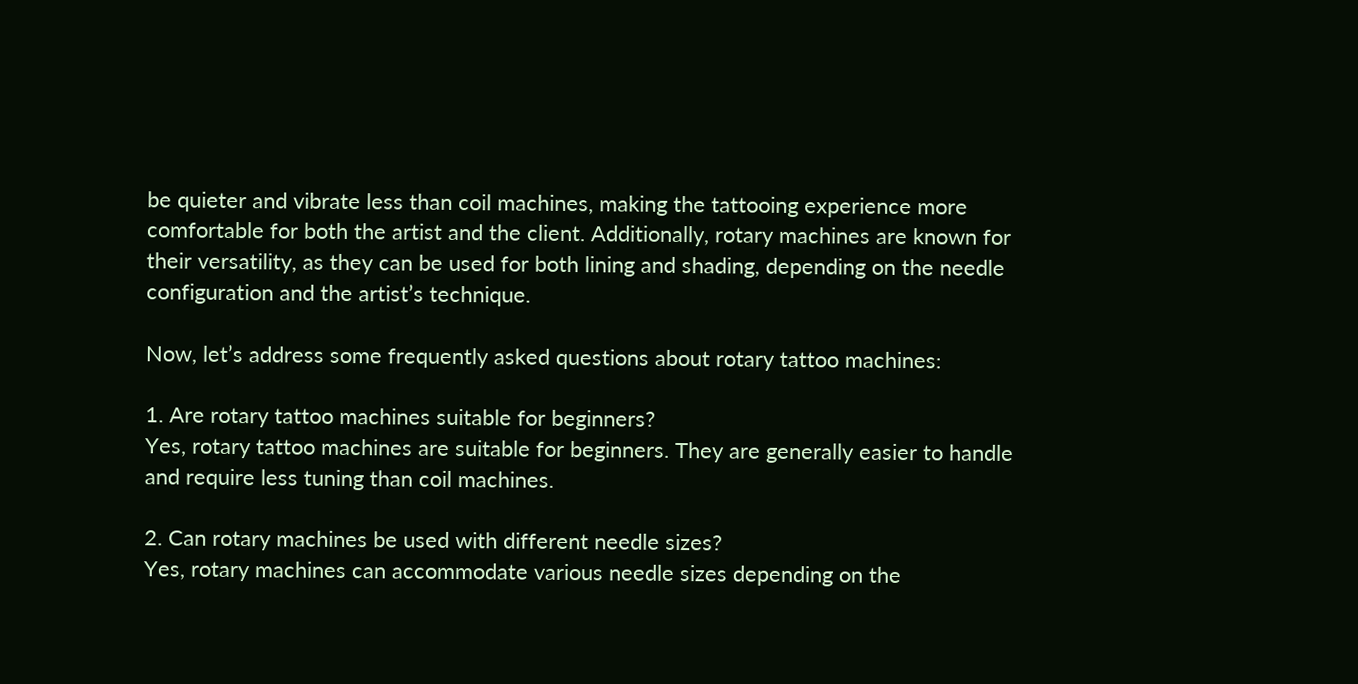be quieter and vibrate less than coil machines, making the tattooing experience more comfortable for both the artist and the client. Additionally, rotary machines are known for their versatility, as they can be used for both lining and shading, depending on the needle configuration and the artist’s technique.

Now, let’s address some frequently asked questions about rotary tattoo machines:

1. Are rotary tattoo machines suitable for beginners?
Yes, rotary tattoo machines are suitable for beginners. They are generally easier to handle and require less tuning than coil machines.

2. Can rotary machines be used with different needle sizes?
Yes, rotary machines can accommodate various needle sizes depending on the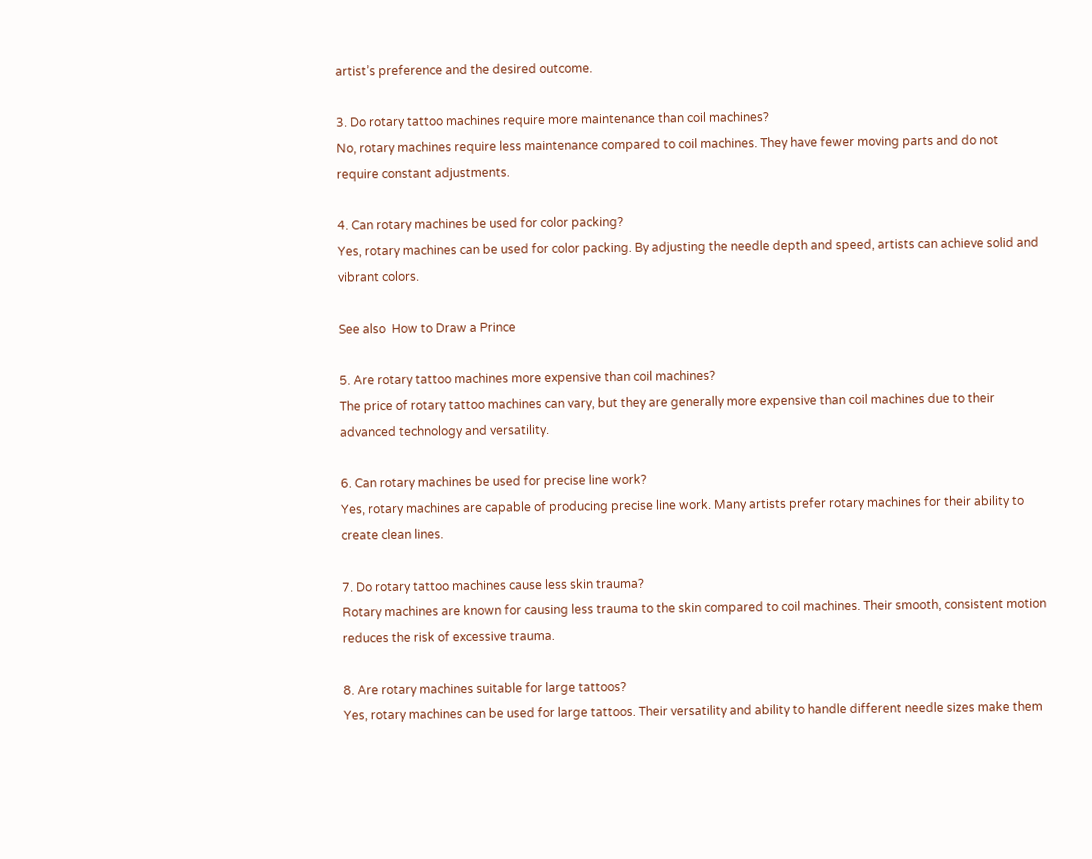artist’s preference and the desired outcome.

3. Do rotary tattoo machines require more maintenance than coil machines?
No, rotary machines require less maintenance compared to coil machines. They have fewer moving parts and do not require constant adjustments.

4. Can rotary machines be used for color packing?
Yes, rotary machines can be used for color packing. By adjusting the needle depth and speed, artists can achieve solid and vibrant colors.

See also  How to Draw a Prince

5. Are rotary tattoo machines more expensive than coil machines?
The price of rotary tattoo machines can vary, but they are generally more expensive than coil machines due to their advanced technology and versatility.

6. Can rotary machines be used for precise line work?
Yes, rotary machines are capable of producing precise line work. Many artists prefer rotary machines for their ability to create clean lines.

7. Do rotary tattoo machines cause less skin trauma?
Rotary machines are known for causing less trauma to the skin compared to coil machines. Their smooth, consistent motion reduces the risk of excessive trauma.

8. Are rotary machines suitable for large tattoos?
Yes, rotary machines can be used for large tattoos. Their versatility and ability to handle different needle sizes make them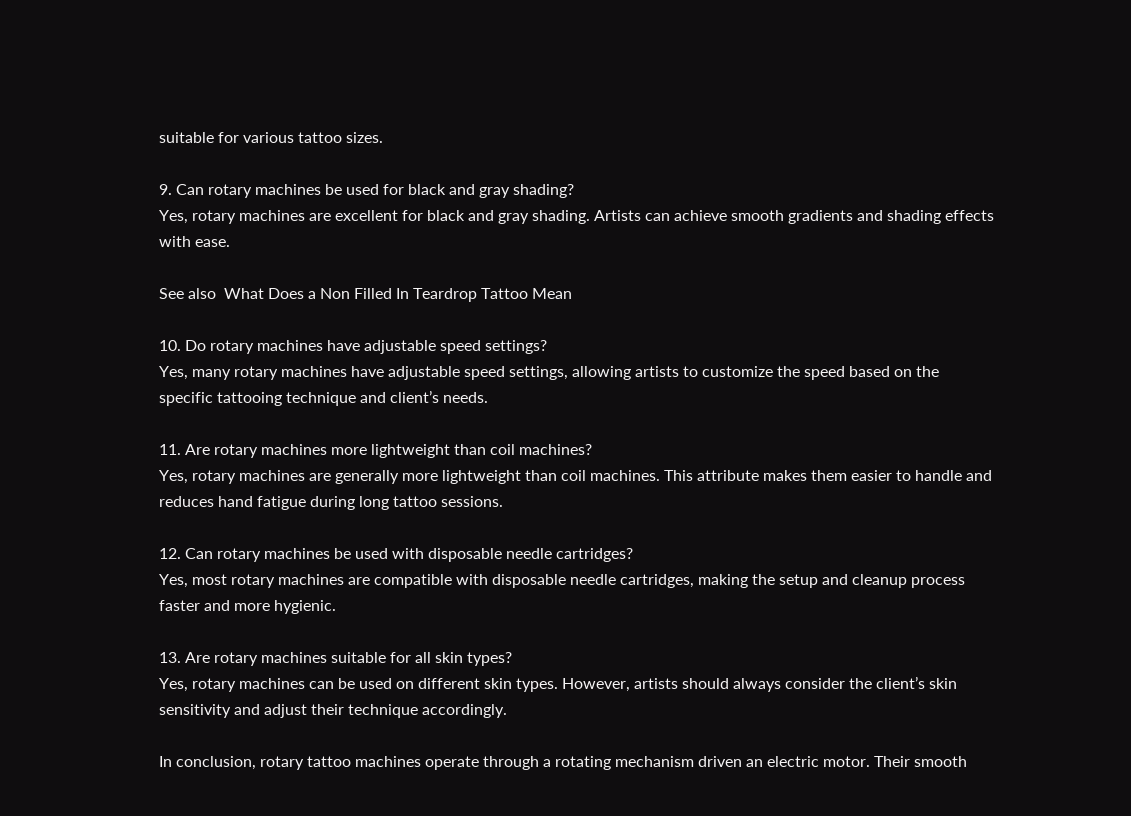suitable for various tattoo sizes.

9. Can rotary machines be used for black and gray shading?
Yes, rotary machines are excellent for black and gray shading. Artists can achieve smooth gradients and shading effects with ease.

See also  What Does a Non Filled In Teardrop Tattoo Mean

10. Do rotary machines have adjustable speed settings?
Yes, many rotary machines have adjustable speed settings, allowing artists to customize the speed based on the specific tattooing technique and client’s needs.

11. Are rotary machines more lightweight than coil machines?
Yes, rotary machines are generally more lightweight than coil machines. This attribute makes them easier to handle and reduces hand fatigue during long tattoo sessions.

12. Can rotary machines be used with disposable needle cartridges?
Yes, most rotary machines are compatible with disposable needle cartridges, making the setup and cleanup process faster and more hygienic.

13. Are rotary machines suitable for all skin types?
Yes, rotary machines can be used on different skin types. However, artists should always consider the client’s skin sensitivity and adjust their technique accordingly.

In conclusion, rotary tattoo machines operate through a rotating mechanism driven an electric motor. Their smooth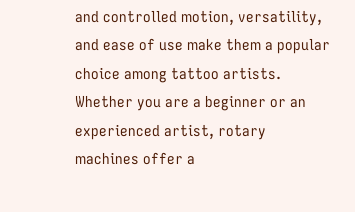and controlled motion, versatility, and ease of use make them a popular choice among tattoo artists. Whether you are a beginner or an experienced artist, rotary machines offer a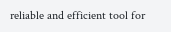reliable and efficient tool for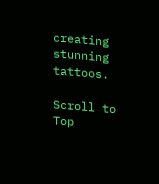creating stunning tattoos.

Scroll to Top